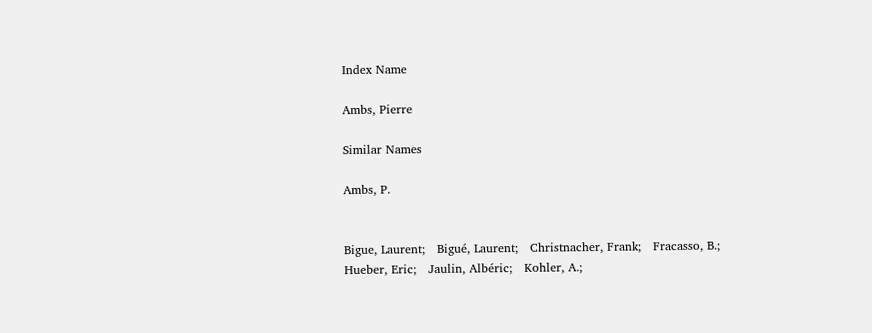Index Name

Ambs, Pierre

Similar Names

Ambs, P.


Bigue, Laurent;   Bigué, Laurent;   Christnacher, Frank;   Fracasso, B.;   Hueber, Eric;   Jaulin, Albéric;   Kohler, A.;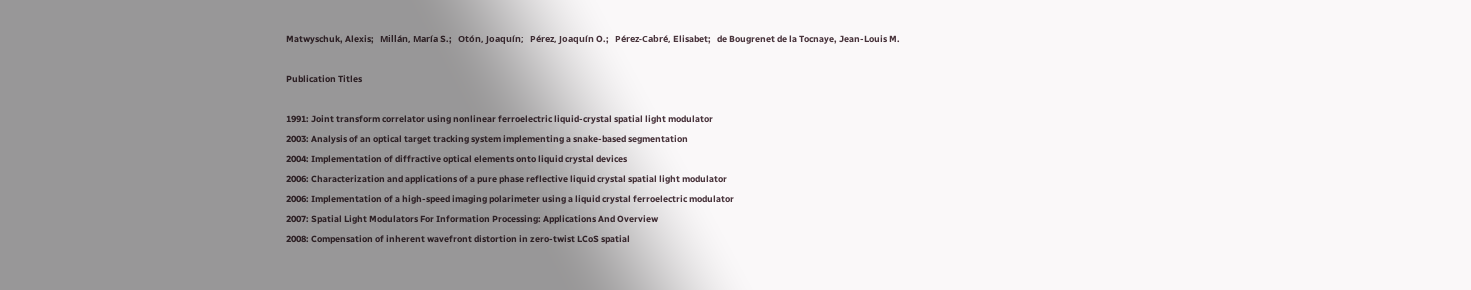Matwyschuk, Alexis;   Millán, María S.;   Otón, Joaquín;   Pérez, Joaquín O.;   Pérez-Cabré, Elisabet;   de Bougrenet de la Tocnaye, Jean-Louis M.

Publication Titles

1991: Joint transform correlator using nonlinear ferroelectric liquid-crystal spatial light modulator
2003: Analysis of an optical target tracking system implementing a snake-based segmentation
2004: Implementation of diffractive optical elements onto liquid crystal devices
2006: Characterization and applications of a pure phase reflective liquid crystal spatial light modulator
2006: Implementation of a high-speed imaging polarimeter using a liquid crystal ferroelectric modulator
2007: Spatial Light Modulators For Information Processing: Applications And Overview
2008: Compensation of inherent wavefront distortion in zero-twist LCoS spatial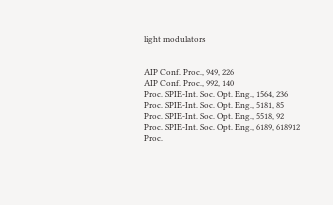light modulators


AIP Conf. Proc., 949, 226
AIP Conf. Proc., 992, 140
Proc. SPIE-Int. Soc. Opt. Eng., 1564, 236
Proc. SPIE-Int. Soc. Opt. Eng., 5181, 85
Proc. SPIE-Int. Soc. Opt. Eng., 5518, 92
Proc. SPIE-Int. Soc. Opt. Eng., 6189, 618912
Proc.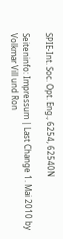SPIE-Int. Soc. Opt. Eng., 6254, 62540N

Seiteninfo: Impressum | Last Change 1. Mai 2010 by Volkmar Vill und Ron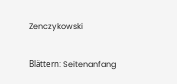Zenczykowski

Blättern: Seitenanfang